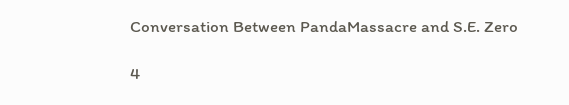Conversation Between PandaMassacre and S.E. Zero

4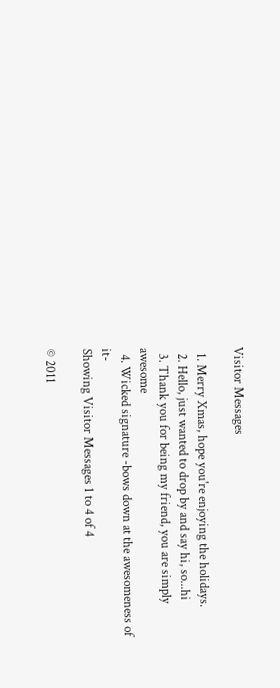Visitor Messages

  1. Merry Xmas, hope you're enjoying the holidays.
  2. Hello, just wanted to drop by and say hi, so...hi
  3. Thank you for being my friend, you are simply awesome
  4. Wicked signature -bows down at the awesomeness of it-
Showing Visitor Messages 1 to 4 of 4

© 2011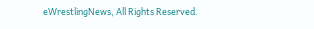eWrestlingNews, All Rights Reserved.